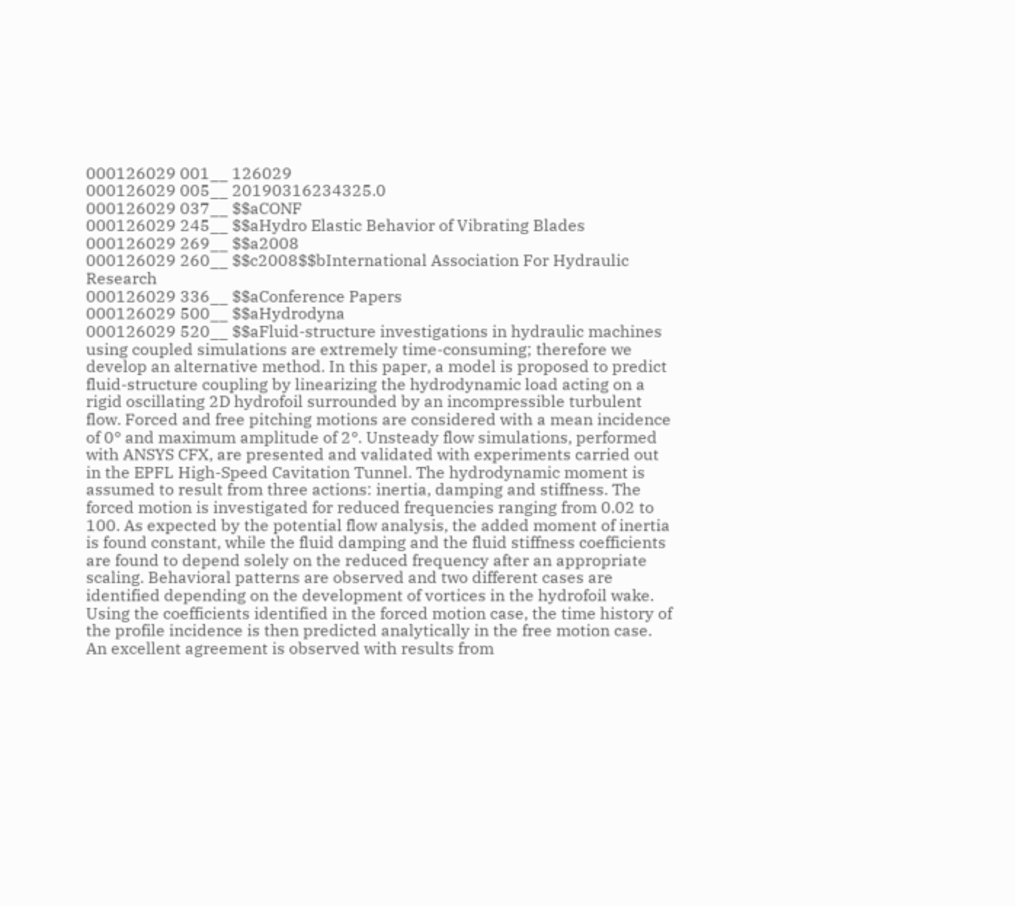000126029 001__ 126029
000126029 005__ 20190316234325.0
000126029 037__ $$aCONF
000126029 245__ $$aHydro Elastic Behavior of Vibrating Blades
000126029 269__ $$a2008
000126029 260__ $$c2008$$bInternational Association For Hydraulic Research
000126029 336__ $$aConference Papers
000126029 500__ $$aHydrodyna
000126029 520__ $$aFluid-structure investigations in hydraulic machines using coupled simulations are extremely time-consuming; therefore we develop an alternative method. In this paper, a model is proposed to predict fluid-structure coupling by linearizing the hydrodynamic load acting on a rigid oscillating 2D hydrofoil surrounded by an incompressible turbulent flow. Forced and free pitching motions are considered with a mean incidence of 0° and maximum amplitude of 2°. Unsteady flow simulations, performed with ANSYS CFX, are presented and validated with experiments carried out in the EPFL High-Speed Cavitation Tunnel. The hydrodynamic moment is assumed to result from three actions: inertia, damping and stiffness. The forced motion is investigated for reduced frequencies ranging from 0.02 to 100. As expected by the potential flow analysis, the added moment of inertia is found constant, while the fluid damping and the fluid stiffness coefficients are found to depend solely on the reduced frequency after an appropriate scaling. Behavioral patterns are observed and two different cases are identified depending on the development of vortices in the hydrofoil wake. Using the coefficients identified in the forced motion case, the time history of the profile incidence is then predicted analytically in the free motion case. An excellent agreement is observed with results from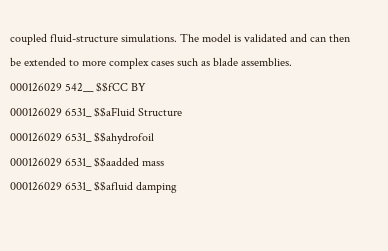coupled fluid-structure simulations. The model is validated and can then be extended to more complex cases such as blade assemblies.
000126029 542__ $$fCC BY
000126029 6531_ $$aFluid Structure
000126029 6531_ $$ahydrofoil
000126029 6531_ $$aadded mass
000126029 6531_ $$afluid damping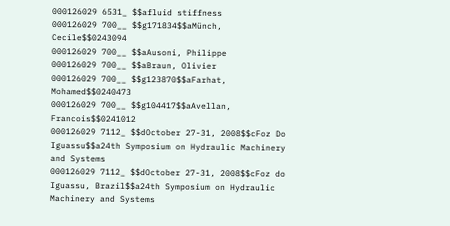000126029 6531_ $$afluid stiffness
000126029 700__ $$g171834$$aMünch, Cecile$$0243094
000126029 700__ $$aAusoni, Philippe
000126029 700__ $$aBraun, Olivier
000126029 700__ $$g123870$$aFarhat, Mohamed$$0240473
000126029 700__ $$g104417$$aAvellan, Francois$$0241012
000126029 7112_ $$dOctober 27-31, 2008$$cFoz Do Iguassu$$a24th Symposium on Hydraulic Machinery and Systems
000126029 7112_ $$dOctober 27-31, 2008$$cFoz do Iguassu, Brazil$$a24th Symposium on Hydraulic Machinery and Systems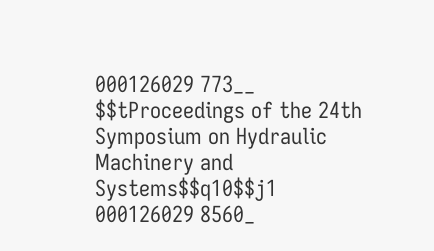000126029 773__ $$tProceedings of the 24th Symposium on Hydraulic Machinery and Systems$$q10$$j1
000126029 8560_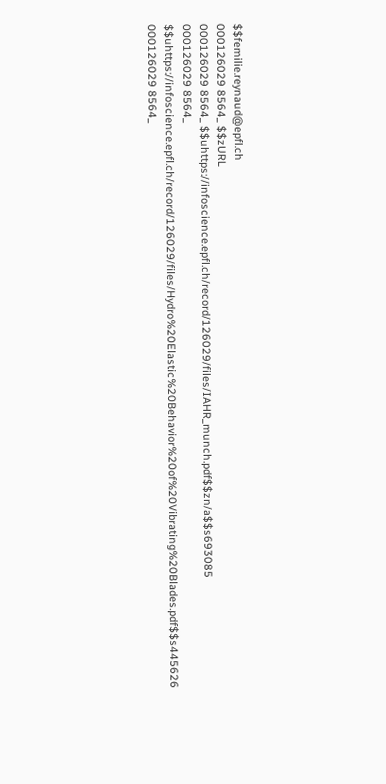$$femilie.reynaud@epfl.ch
000126029 8564_ $$zURL
000126029 8564_ $$uhttps://infoscience.epfl.ch/record/126029/files/IAHR_munch.pdf$$zn/a$$s693085
000126029 8564_ $$uhttps://infoscience.epfl.ch/record/126029/files/Hydro%20Elastic%20Behavior%20of%20Vibrating%20Blades.pdf$$s445626
000126029 8564_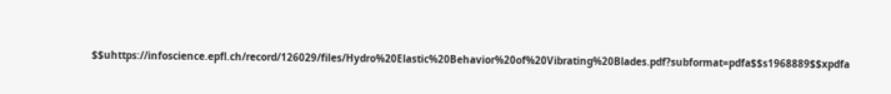$$uhttps://infoscience.epfl.ch/record/126029/files/Hydro%20Elastic%20Behavior%20of%20Vibrating%20Blades.pdf?subformat=pdfa$$s1968889$$xpdfa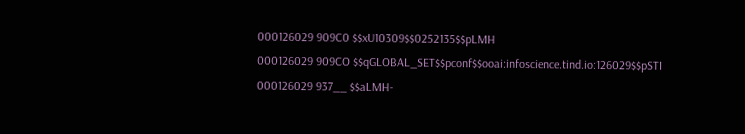000126029 909C0 $$xU10309$$0252135$$pLMH
000126029 909CO $$qGLOBAL_SET$$pconf$$ooai:infoscience.tind.io:126029$$pSTI
000126029 937__ $$aLMH-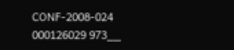CONF-2008-024
000126029 973__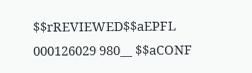$$rREVIEWED$$aEPFL
000126029 980__ $$aCONF